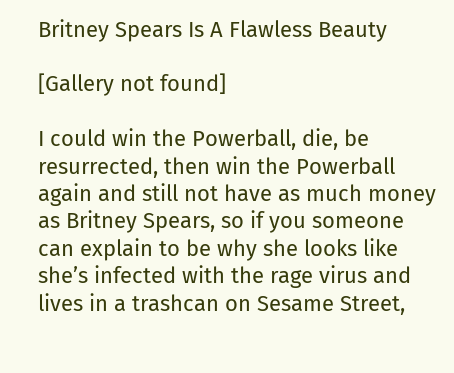Britney Spears Is A Flawless Beauty

[Gallery not found]

I could win the Powerball, die, be resurrected, then win the Powerball again and still not have as much money as Britney Spears, so if you someone can explain to be why she looks like she’s infected with the rage virus and lives in a trashcan on Sesame Street,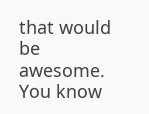that would be awesome. You know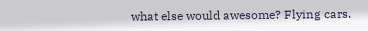what else would awesome? Flying cars.